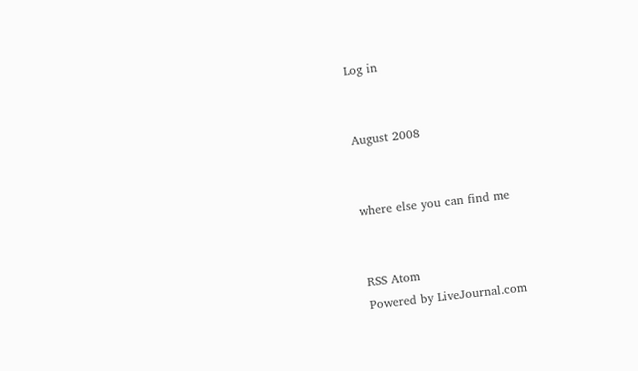Log in


August 2008


where else you can find me


RSS Atom
Powered by LiveJournal.com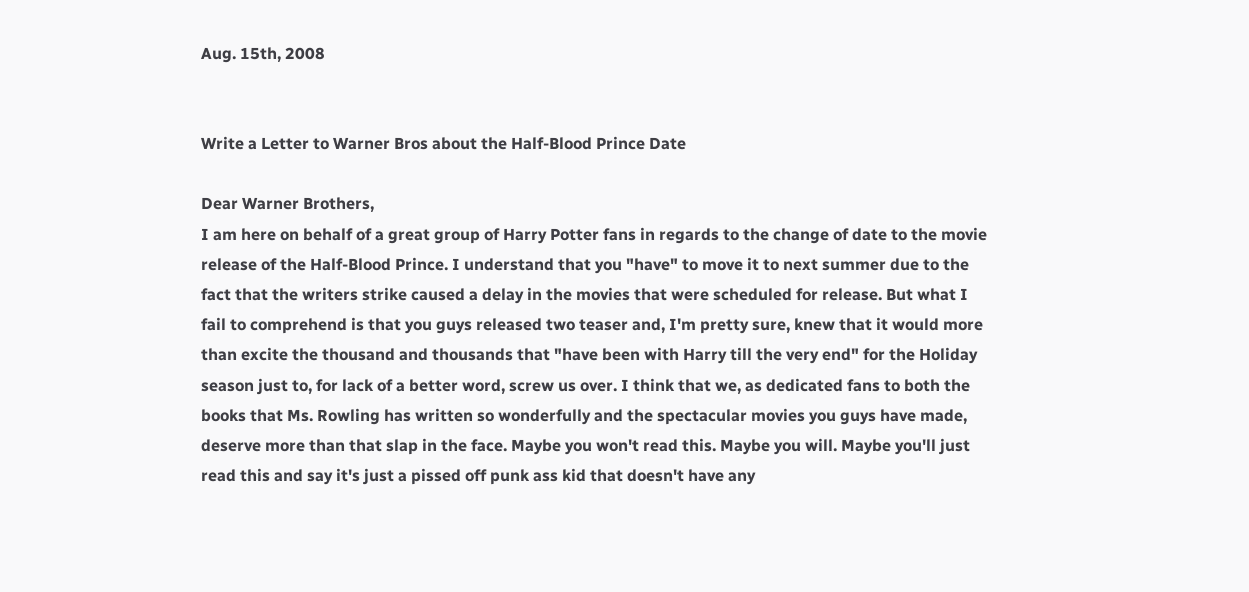Aug. 15th, 2008


Write a Letter to Warner Bros about the Half-Blood Prince Date

Dear Warner Brothers,
I am here on behalf of a great group of Harry Potter fans in regards to the change of date to the movie release of the Half-Blood Prince. I understand that you "have" to move it to next summer due to the fact that the writers strike caused a delay in the movies that were scheduled for release. But what I fail to comprehend is that you guys released two teaser and, I'm pretty sure, knew that it would more than excite the thousand and thousands that "have been with Harry till the very end" for the Holiday season just to, for lack of a better word, screw us over. I think that we, as dedicated fans to both the books that Ms. Rowling has written so wonderfully and the spectacular movies you guys have made, deserve more than that slap in the face. Maybe you won't read this. Maybe you will. Maybe you'll just read this and say it's just a pissed off punk ass kid that doesn't have any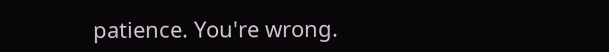patience. You're wrong.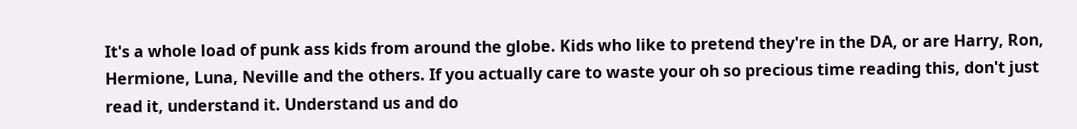It's a whole load of punk ass kids from around the globe. Kids who like to pretend they're in the DA, or are Harry, Ron, Hermione, Luna, Neville and the others. If you actually care to waste your oh so precious time reading this, don't just read it, understand it. Understand us and do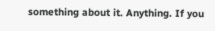something about it. Anything. If you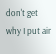don't get why I put air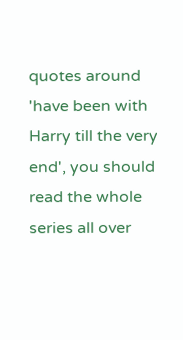quotes around 'have been with Harry till the very end', you should read the whole series all over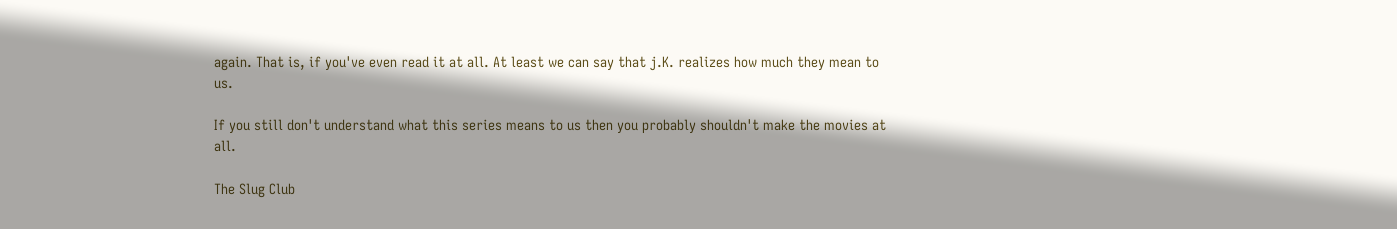again. That is, if you've even read it at all. At least we can say that j.K. realizes how much they mean to us.

If you still don't understand what this series means to us then you probably shouldn't make the movies at all.

The Slug Club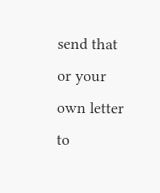send that or your own letter to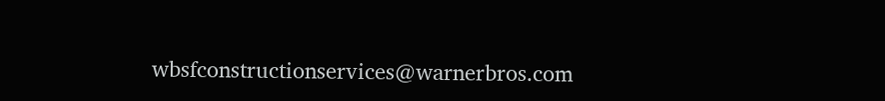wbsfconstructionservices@warnerbros.com